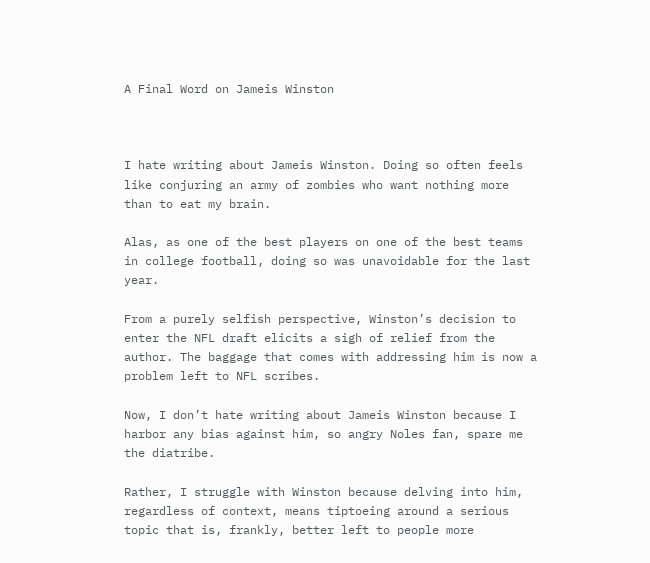A Final Word on Jameis Winston



I hate writing about Jameis Winston. Doing so often feels like conjuring an army of zombies who want nothing more than to eat my brain.

Alas, as one of the best players on one of the best teams in college football, doing so was unavoidable for the last year.

From a purely selfish perspective, Winston’s decision to enter the NFL draft elicits a sigh of relief from the author. The baggage that comes with addressing him is now a problem left to NFL scribes.

Now, I don’t hate writing about Jameis Winston because I harbor any bias against him, so angry Noles fan, spare me the diatribe.

Rather, I struggle with Winston because delving into him, regardless of context, means tiptoeing around a serious topic that is, frankly, better left to people more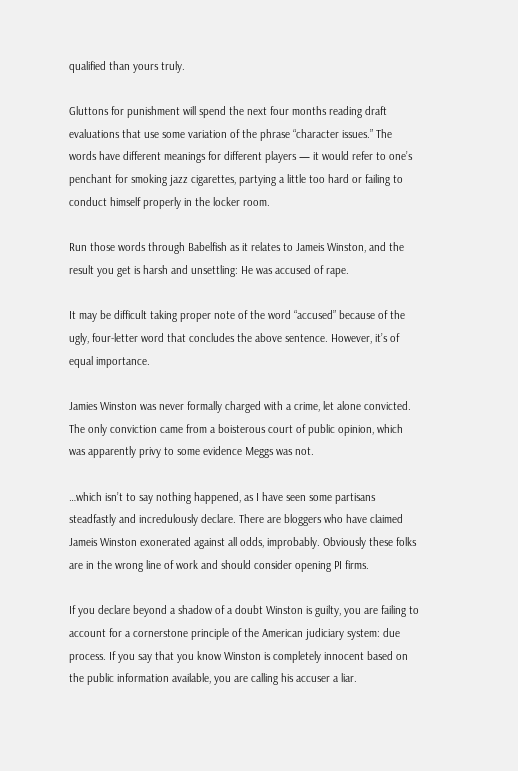qualified than yours truly.

Gluttons for punishment will spend the next four months reading draft evaluations that use some variation of the phrase “character issues.” The words have different meanings for different players — it would refer to one’s penchant for smoking jazz cigarettes, partying a little too hard or failing to conduct himself properly in the locker room.

Run those words through Babelfish as it relates to Jameis Winston, and the result you get is harsh and unsettling: He was accused of rape.

It may be difficult taking proper note of the word “accused” because of the ugly, four-letter word that concludes the above sentence. However, it’s of equal importance.

Jamies Winston was never formally charged with a crime, let alone convicted. The only conviction came from a boisterous court of public opinion, which was apparently privy to some evidence Meggs was not.

…which isn’t to say nothing happened, as I have seen some partisans steadfastly and incredulously declare. There are bloggers who have claimed Jameis Winston exonerated against all odds, improbably. Obviously these folks are in the wrong line of work and should consider opening PI firms.

If you declare beyond a shadow of a doubt Winston is guilty, you are failing to account for a cornerstone principle of the American judiciary system: due process. If you say that you know Winston is completely innocent based on the public information available, you are calling his accuser a liar.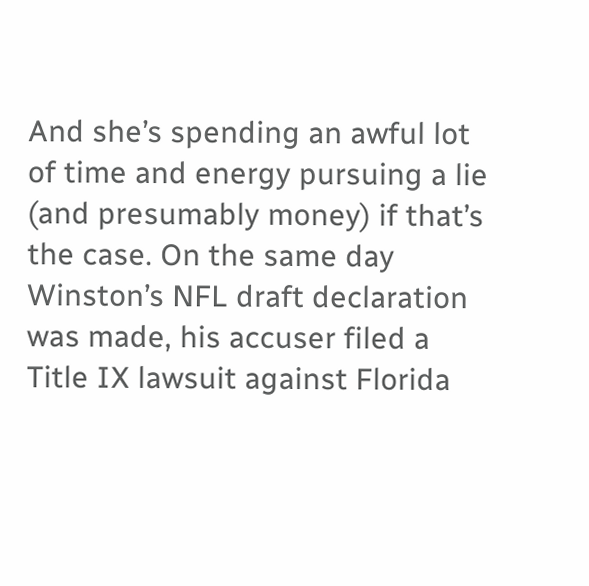And she’s spending an awful lot of time and energy pursuing a lie (and presumably money) if that’s the case. On the same day Winston’s NFL draft declaration was made, his accuser filed a Title IX lawsuit against Florida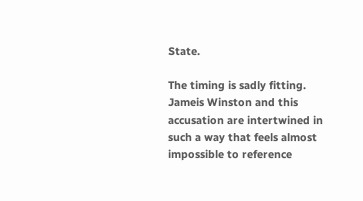State.

The timing is sadly fitting. Jameis Winston and this accusation are intertwined in such a way that feels almost impossible to reference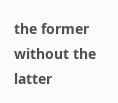the former without the latter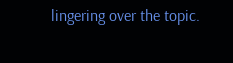lingering over the topic.